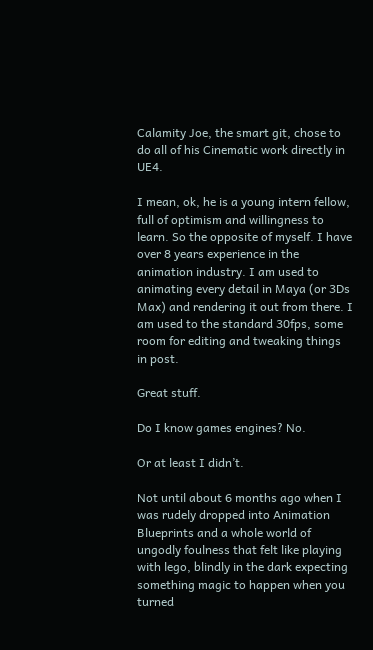Calamity Joe, the smart git, chose to do all of his Cinematic work directly in UE4.

I mean, ok, he is a young intern fellow, full of optimism and willingness to learn. So the opposite of myself. I have over 8 years experience in the animation industry. I am used to animating every detail in Maya (or 3Ds Max) and rendering it out from there. I am used to the standard 30fps, some room for editing and tweaking things in post.

Great stuff.

Do I know games engines? No.

Or at least I didn’t.

Not until about 6 months ago when I was rudely dropped into Animation Blueprints and a whole world of ungodly foulness that felt like playing with lego, blindly in the dark expecting something magic to happen when you turned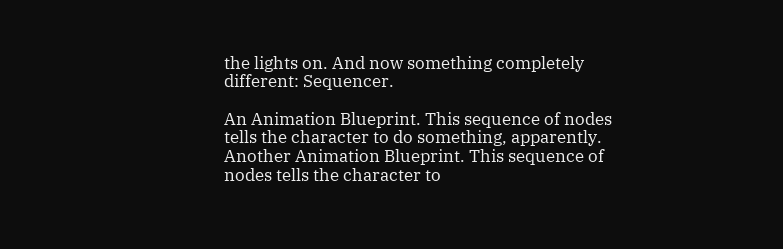the lights on. And now something completely different: Sequencer.

An Animation Blueprint. This sequence of nodes tells the character to do something, apparently.
Another Animation Blueprint. This sequence of nodes tells the character to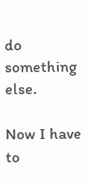do something else.

Now I have to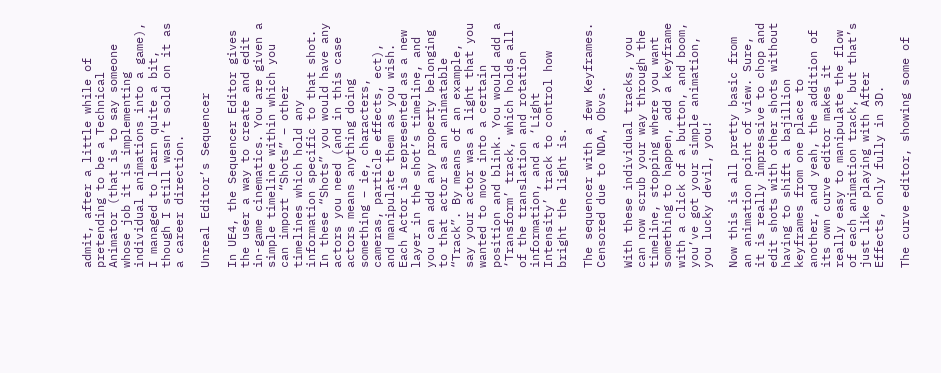admit, after a little while of pretending to be a Technical Animator (that is to say someone whose job it is implementing individual animations into a game), I managed to learn quite a bit, though I still wasn’t sold on it as a career direction.

Unreal Editor’s Sequencer

In UE4, the Sequencer Editor gives the user a way to create and edit in-game cinematics. You are given a simple timeline within which you can import “Shots” – other timelines which hold any information specific to that shot. In these “Shots” you would have any actors you need (and in this case actors means anything doing something – ie, characters, cameras, particle effects, ect), and manipulate them as you wish. Each Actor is represented as a new layer in the shot’s timeline, and you can add any property belonging to that actor as an animatable “Track”. By means of an example, say your actor was a light that you wanted to move into a certain position and blink. You would add a ‘Transform’ track, which holds all of the translation and rotation information, and a ‘Light Intensity’ track to control how bright the light is.

The sequencer with a few Keyframes. Censored due to NDA, Obvs.

With these individual tracks, you can now scrub your way through the timeline, stopping where you want something to happen, add a keyframe with a click of a button, and boom, you’ve got your simple animation, you lucky devil, you!

Now this is all pretty basic from an animation point of view. Sure, it is really impressive to chop and edit shots with other shots without having to shift a bajillion keyframes from one place to another, and yeah, the addition of its own curve editor makes it really easy to manipulate the flow of each animation track, but that’s just like playing with After Effects, only fully in 3D.

The curve editor, showing some of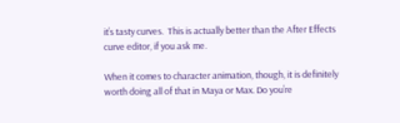it’s tasty curves.  This is actually better than the After Effects curve editor, if you ask me.

When it comes to character animation, though, it is definitely worth doing all of that in Maya or Max. Do you’re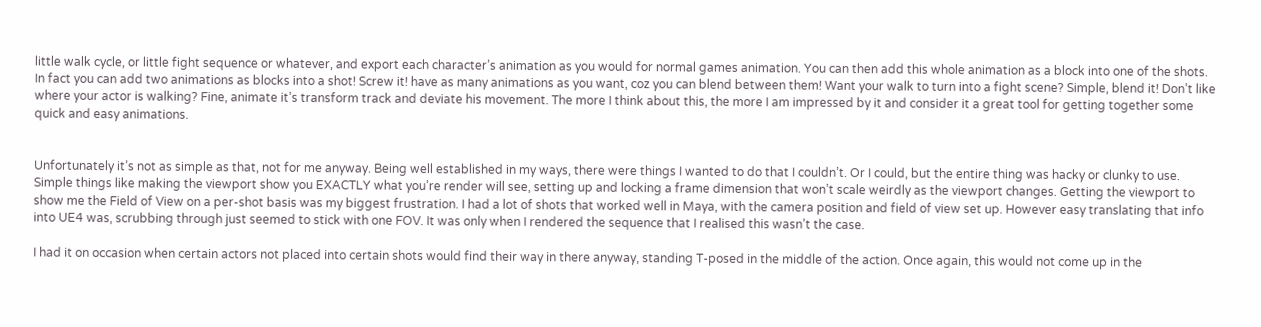little walk cycle, or little fight sequence or whatever, and export each character’s animation as you would for normal games animation. You can then add this whole animation as a block into one of the shots. In fact you can add two animations as blocks into a shot! Screw it! have as many animations as you want, coz you can blend between them! Want your walk to turn into a fight scene? Simple, blend it! Don’t like where your actor is walking? Fine, animate it’s transform track and deviate his movement. The more I think about this, the more I am impressed by it and consider it a great tool for getting together some quick and easy animations.


Unfortunately it’s not as simple as that, not for me anyway. Being well established in my ways, there were things I wanted to do that I couldn’t. Or I could, but the entire thing was hacky or clunky to use. Simple things like making the viewport show you EXACTLY what you’re render will see, setting up and locking a frame dimension that won’t scale weirdly as the viewport changes. Getting the viewport to show me the Field of View on a per-shot basis was my biggest frustration. I had a lot of shots that worked well in Maya, with the camera position and field of view set up. However easy translating that info into UE4 was, scrubbing through just seemed to stick with one FOV. It was only when I rendered the sequence that I realised this wasn’t the case.

I had it on occasion when certain actors not placed into certain shots would find their way in there anyway, standing T-posed in the middle of the action. Once again, this would not come up in the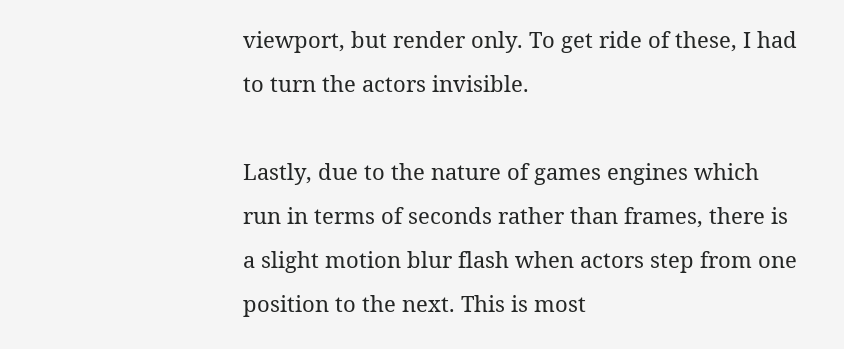viewport, but render only. To get ride of these, I had to turn the actors invisible.

Lastly, due to the nature of games engines which run in terms of seconds rather than frames, there is a slight motion blur flash when actors step from one position to the next. This is most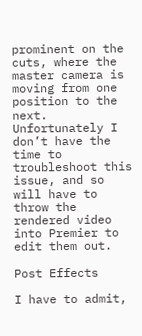prominent on the cuts, where the master camera is moving from one position to the next. Unfortunately I don’t have the time to troubleshoot this issue, and so will have to throw the rendered video into Premier to edit them out.

Post Effects

I have to admit,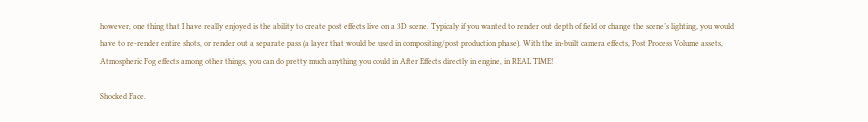however, one thing that I have really enjoyed is the ability to create post effects live on a 3D scene. Typicaly if you wanted to render out depth of field or change the scene’s lighting, you would have to re-render entire shots, or render out a separate pass (a layer that would be used in compositing/post production phase). With the in-built camera effects, Post Process Volume assets, Atmospheric Fog effects among other things, you can do pretty much anything you could in After Effects directly in engine, in REAL TIME!

Shocked Face.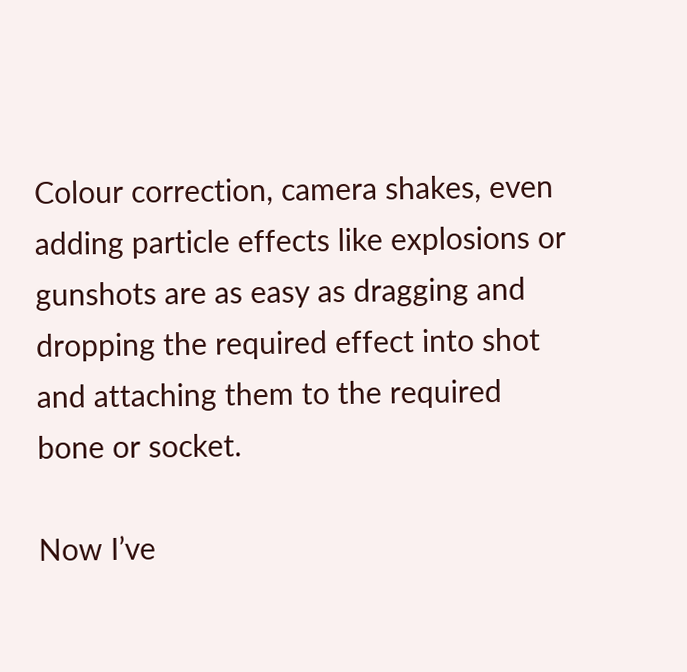Colour correction, camera shakes, even adding particle effects like explosions or gunshots are as easy as dragging and dropping the required effect into shot and attaching them to the required bone or socket.

Now I’ve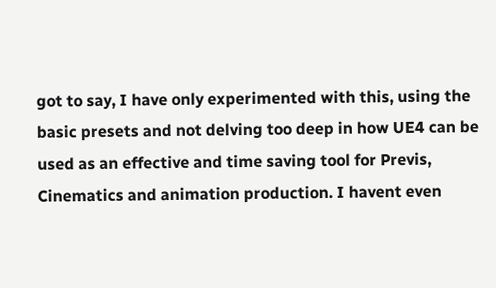got to say, I have only experimented with this, using the basic presets and not delving too deep in how UE4 can be used as an effective and time saving tool for Previs, Cinematics and animation production. I havent even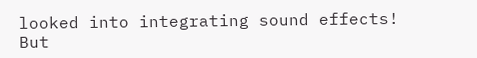looked into integrating sound effects! But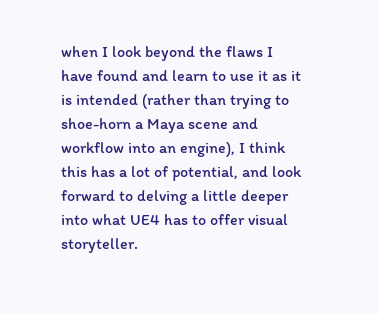when I look beyond the flaws I have found and learn to use it as it is intended (rather than trying to shoe-horn a Maya scene and workflow into an engine), I think this has a lot of potential, and look forward to delving a little deeper into what UE4 has to offer visual storyteller.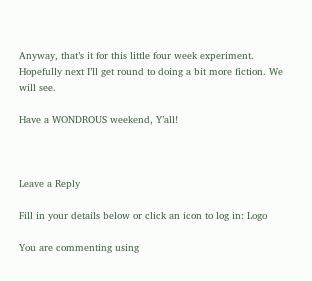Anyway, that’s it for this little four week experiment. Hopefully next I’ll get round to doing a bit more fiction. We will see.

Have a WONDROUS weekend, Y’all!



Leave a Reply

Fill in your details below or click an icon to log in: Logo

You are commenting using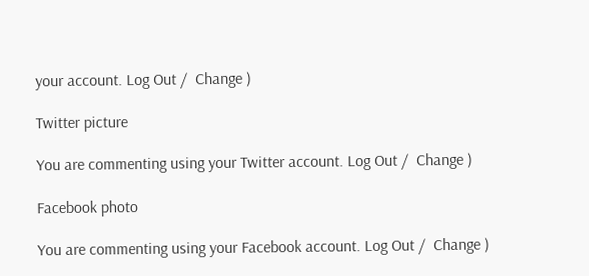your account. Log Out /  Change )

Twitter picture

You are commenting using your Twitter account. Log Out /  Change )

Facebook photo

You are commenting using your Facebook account. Log Out /  Change )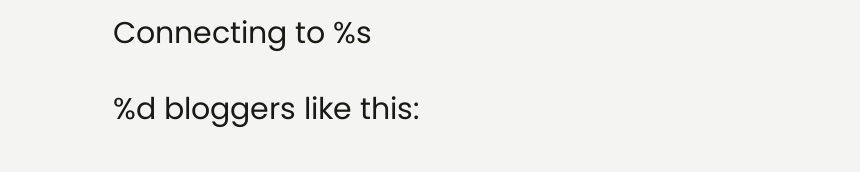Connecting to %s

%d bloggers like this: